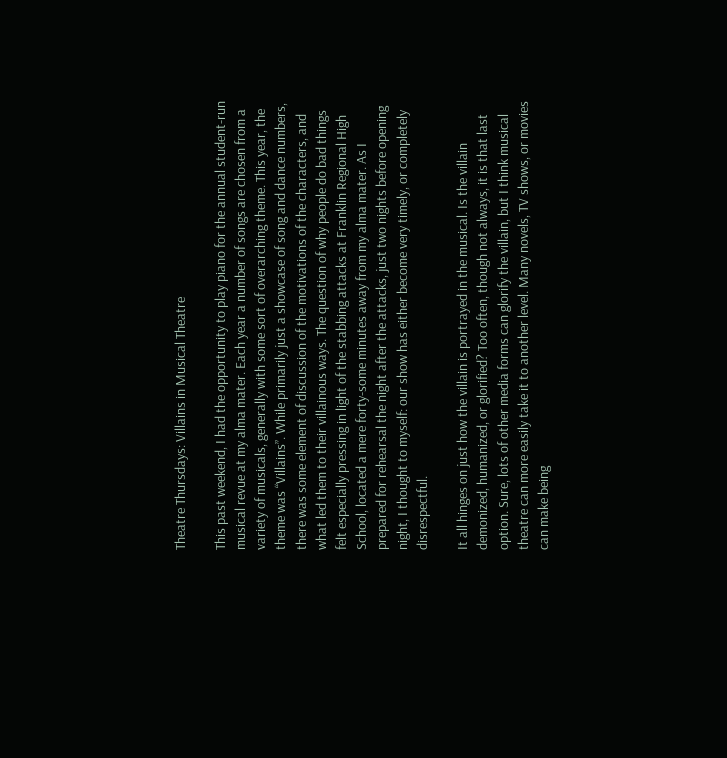Theatre Thursdays: Villains in Musical Theatre

This past weekend, I had the opportunity to play piano for the annual student-run musical revue at my alma mater. Each year a number of songs are chosen from a variety of musicals, generally with some sort of overarching theme. This year, the theme was “Villains”. While primarily just a showcase of song and dance numbers, there was some element of discussion of the motivations of the characters, and what led them to their villainous ways. The question of why people do bad things felt especially pressing in light of the stabbing attacks at Franklin Regional High School, located a mere forty-some minutes away from my alma mater. As I prepared for rehearsal the night after the attacks, just two nights before opening night, I thought to myself: our show has either become very timely, or completely disrespectful.

It all hinges on just how the villain is portrayed in the musical. Is the villain demonized, humanized, or glorified? Too often, though not always, it is that last option. Sure, lots of other media forms can glorify the villain, but I think musical theatre can more easily take it to another level. Many novels, TV shows, or movies can make being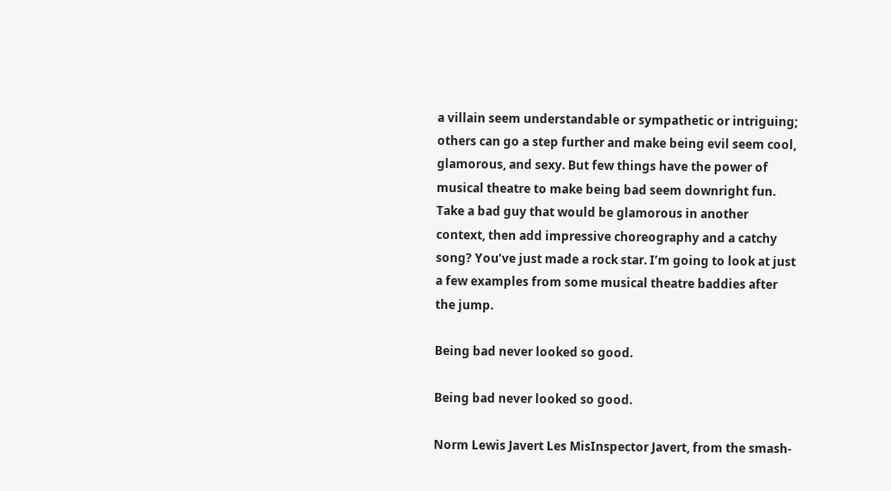a villain seem understandable or sympathetic or intriguing; others can go a step further and make being evil seem cool, glamorous, and sexy. But few things have the power of musical theatre to make being bad seem downright fun. Take a bad guy that would be glamorous in another context, then add impressive choreography and a catchy song? You’ve just made a rock star. I’m going to look at just a few examples from some musical theatre baddies after the jump.

Being bad never looked so good.

Being bad never looked so good.

Norm Lewis Javert Les MisInspector Javert, from the smash-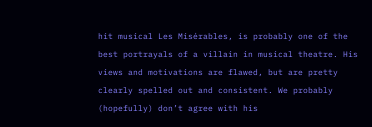hit musical Les Misérables, is probably one of the best portrayals of a villain in musical theatre. His views and motivations are flawed, but are pretty clearly spelled out and consistent. We probably (hopefully) don’t agree with his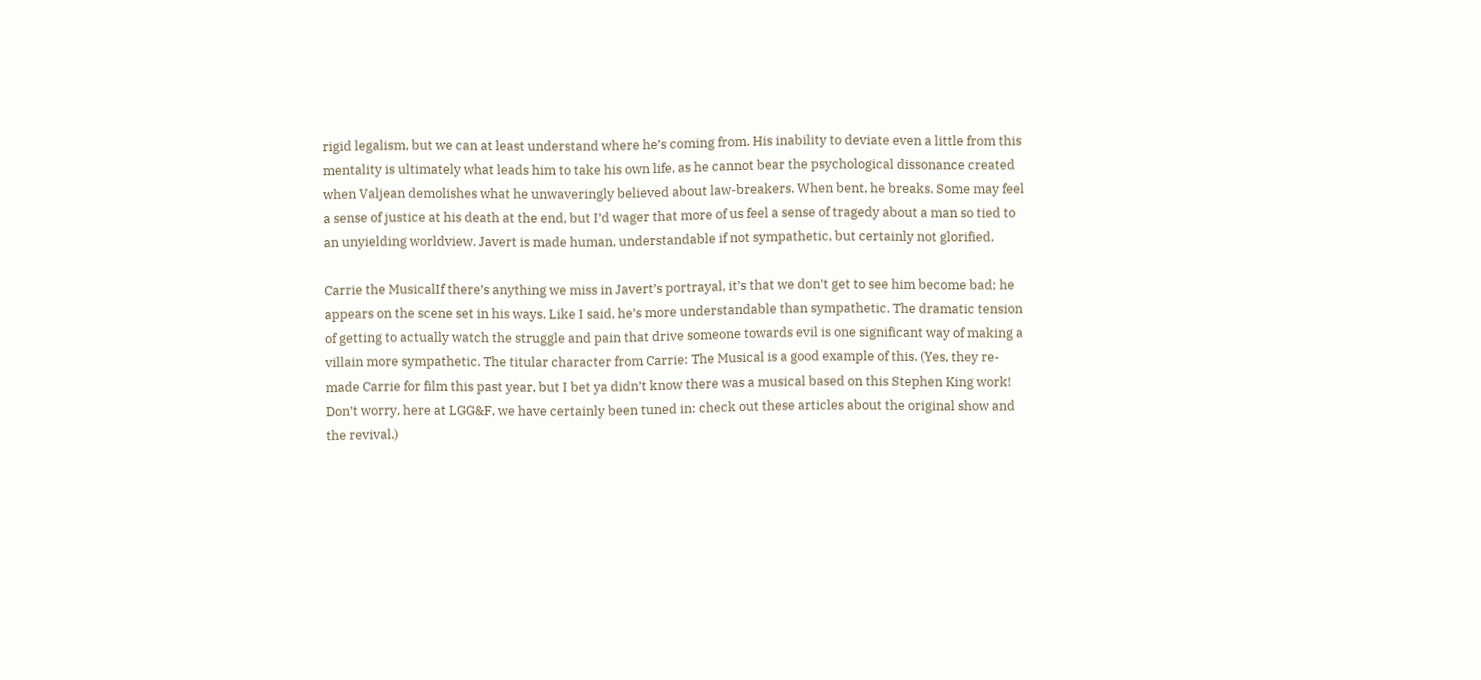rigid legalism, but we can at least understand where he’s coming from. His inability to deviate even a little from this mentality is ultimately what leads him to take his own life, as he cannot bear the psychological dissonance created when Valjean demolishes what he unwaveringly believed about law-breakers. When bent, he breaks. Some may feel a sense of justice at his death at the end, but I’d wager that more of us feel a sense of tragedy about a man so tied to an unyielding worldview. Javert is made human, understandable if not sympathetic, but certainly not glorified.

Carrie the MusicalIf there’s anything we miss in Javert’s portrayal, it’s that we don’t get to see him become bad; he appears on the scene set in his ways. Like I said, he’s more understandable than sympathetic. The dramatic tension of getting to actually watch the struggle and pain that drive someone towards evil is one significant way of making a villain more sympathetic. The titular character from Carrie: The Musical is a good example of this. (Yes, they re-made Carrie for film this past year, but I bet ya didn’t know there was a musical based on this Stephen King work! Don’t worry, here at LGG&F, we have certainly been tuned in: check out these articles about the original show and the revival.)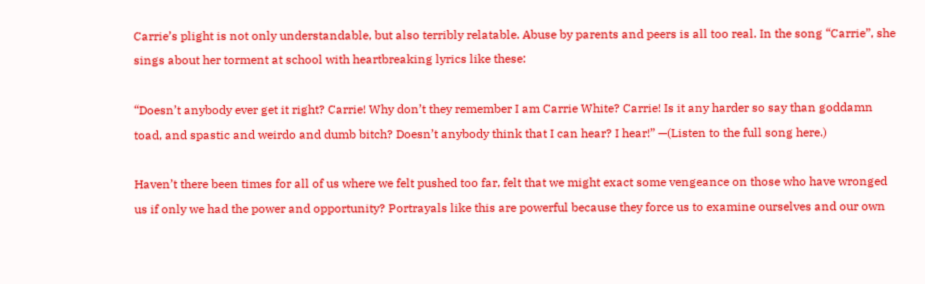Carrie’s plight is not only understandable, but also terribly relatable. Abuse by parents and peers is all too real. In the song “Carrie”, she sings about her torment at school with heartbreaking lyrics like these:

“Doesn’t anybody ever get it right? Carrie! Why don’t they remember I am Carrie White? Carrie! Is it any harder so say than goddamn toad, and spastic and weirdo and dumb bitch? Doesn’t anybody think that I can hear? I hear!” —(Listen to the full song here.)

Haven’t there been times for all of us where we felt pushed too far, felt that we might exact some vengeance on those who have wronged us if only we had the power and opportunity? Portrayals like this are powerful because they force us to examine ourselves and our own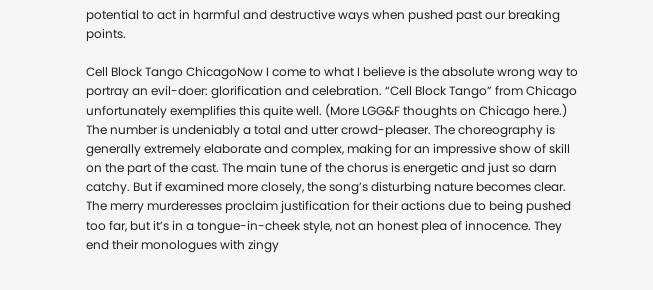potential to act in harmful and destructive ways when pushed past our breaking points.

Cell Block Tango ChicagoNow I come to what I believe is the absolute wrong way to portray an evil-doer: glorification and celebration. “Cell Block Tango” from Chicago unfortunately exemplifies this quite well. (More LGG&F thoughts on Chicago here.) The number is undeniably a total and utter crowd-pleaser. The choreography is generally extremely elaborate and complex, making for an impressive show of skill on the part of the cast. The main tune of the chorus is energetic and just so darn catchy. But if examined more closely, the song’s disturbing nature becomes clear. The merry murderesses proclaim justification for their actions due to being pushed too far, but it’s in a tongue-in-cheek style, not an honest plea of innocence. They end their monologues with zingy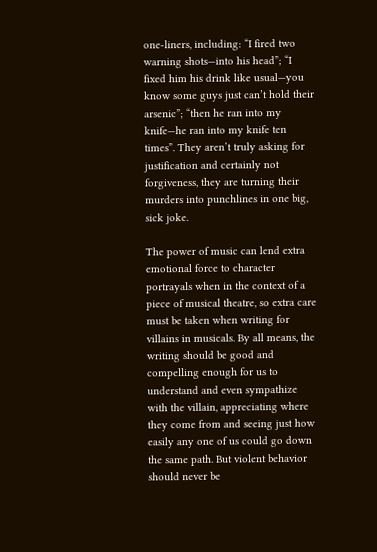one-liners, including: “I fired two warning shots—into his head”; “I fixed him his drink like usual—you know some guys just can’t hold their arsenic”; “then he ran into my knife—he ran into my knife ten times”. They aren’t truly asking for justification and certainly not forgiveness, they are turning their murders into punchlines in one big, sick joke.

The power of music can lend extra emotional force to character portrayals when in the context of a piece of musical theatre, so extra care must be taken when writing for villains in musicals. By all means, the writing should be good and compelling enough for us to understand and even sympathize with the villain, appreciating where they come from and seeing just how easily any one of us could go down the same path. But violent behavior should never be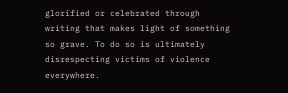glorified or celebrated through writing that makes light of something so grave. To do so is ultimately disrespecting victims of violence everywhere.